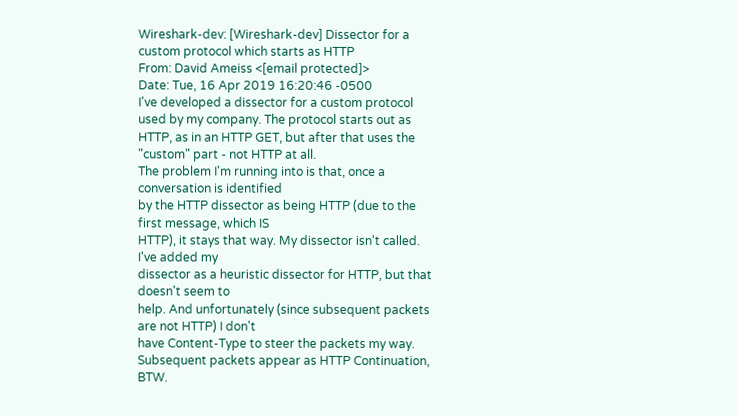Wireshark-dev: [Wireshark-dev] Dissector for a custom protocol which starts as HTTP
From: David Ameiss <[email protected]>
Date: Tue, 16 Apr 2019 16:20:46 -0500
I've developed a dissector for a custom protocol used by my company. The protocol starts out as HTTP, as in an HTTP GET, but after that uses the "custom" part - not HTTP at all.
The problem I'm running into is that, once a conversation is identified
by the HTTP dissector as being HTTP (due to the first message, which IS
HTTP), it stays that way. My dissector isn't called. I've added my
dissector as a heuristic dissector for HTTP, but that doesn't seem to
help. And unfortunately (since subsequent packets are not HTTP) I don't
have Content-Type to steer the packets my way.
Subsequent packets appear as HTTP Continuation, BTW.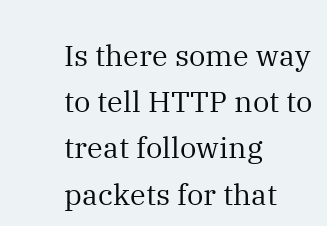Is there some way to tell HTTP not to treat following packets for that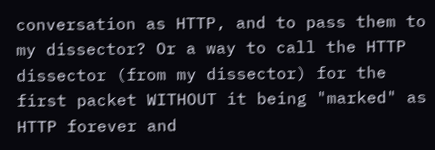conversation as HTTP, and to pass them to my dissector? Or a way to call the HTTP dissector (from my dissector) for the first packet WITHOUT it being "marked" as HTTP forever and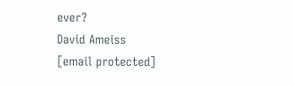ever?
David Ameiss
[email protected]